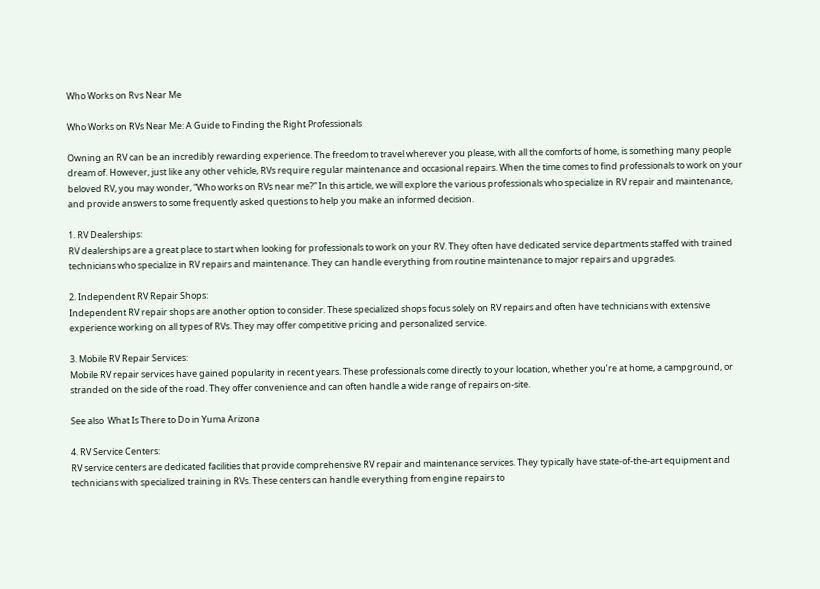Who Works on Rvs Near Me

Who Works on RVs Near Me: A Guide to Finding the Right Professionals

Owning an RV can be an incredibly rewarding experience. The freedom to travel wherever you please, with all the comforts of home, is something many people dream of. However, just like any other vehicle, RVs require regular maintenance and occasional repairs. When the time comes to find professionals to work on your beloved RV, you may wonder, “Who works on RVs near me?” In this article, we will explore the various professionals who specialize in RV repair and maintenance, and provide answers to some frequently asked questions to help you make an informed decision.

1. RV Dealerships:
RV dealerships are a great place to start when looking for professionals to work on your RV. They often have dedicated service departments staffed with trained technicians who specialize in RV repairs and maintenance. They can handle everything from routine maintenance to major repairs and upgrades.

2. Independent RV Repair Shops:
Independent RV repair shops are another option to consider. These specialized shops focus solely on RV repairs and often have technicians with extensive experience working on all types of RVs. They may offer competitive pricing and personalized service.

3. Mobile RV Repair Services:
Mobile RV repair services have gained popularity in recent years. These professionals come directly to your location, whether you’re at home, a campground, or stranded on the side of the road. They offer convenience and can often handle a wide range of repairs on-site.

See also  What Is There to Do in Yuma Arizona

4. RV Service Centers:
RV service centers are dedicated facilities that provide comprehensive RV repair and maintenance services. They typically have state-of-the-art equipment and technicians with specialized training in RVs. These centers can handle everything from engine repairs to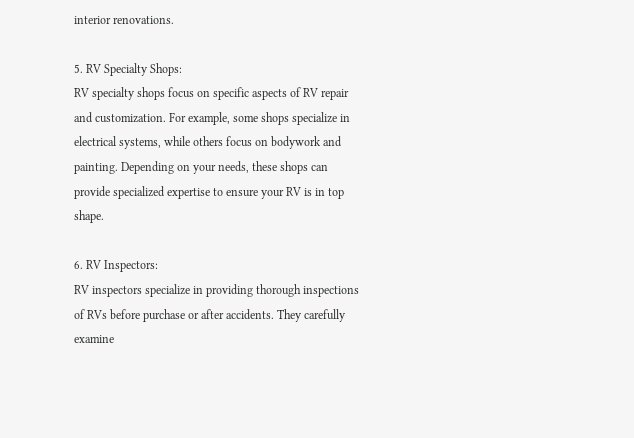interior renovations.

5. RV Specialty Shops:
RV specialty shops focus on specific aspects of RV repair and customization. For example, some shops specialize in electrical systems, while others focus on bodywork and painting. Depending on your needs, these shops can provide specialized expertise to ensure your RV is in top shape.

6. RV Inspectors:
RV inspectors specialize in providing thorough inspections of RVs before purchase or after accidents. They carefully examine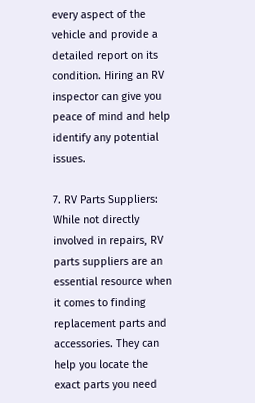every aspect of the vehicle and provide a detailed report on its condition. Hiring an RV inspector can give you peace of mind and help identify any potential issues.

7. RV Parts Suppliers:
While not directly involved in repairs, RV parts suppliers are an essential resource when it comes to finding replacement parts and accessories. They can help you locate the exact parts you need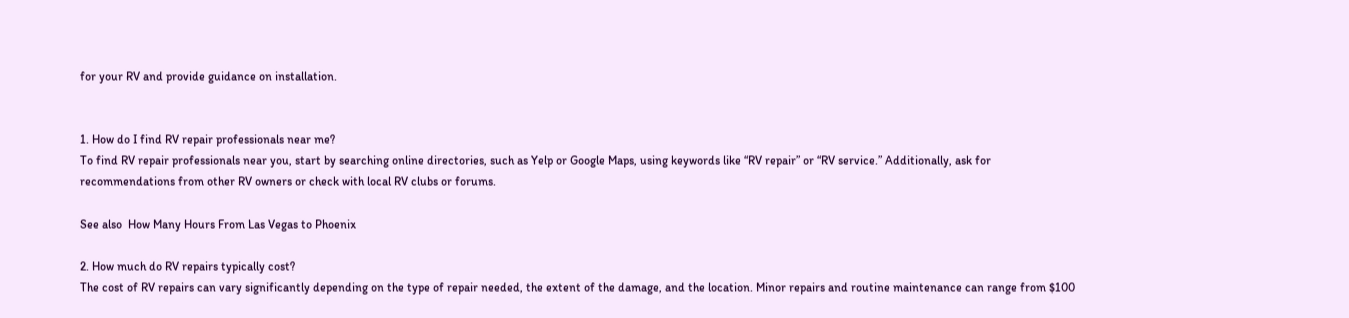for your RV and provide guidance on installation.


1. How do I find RV repair professionals near me?
To find RV repair professionals near you, start by searching online directories, such as Yelp or Google Maps, using keywords like “RV repair” or “RV service.” Additionally, ask for recommendations from other RV owners or check with local RV clubs or forums.

See also  How Many Hours From Las Vegas to Phoenix

2. How much do RV repairs typically cost?
The cost of RV repairs can vary significantly depending on the type of repair needed, the extent of the damage, and the location. Minor repairs and routine maintenance can range from $100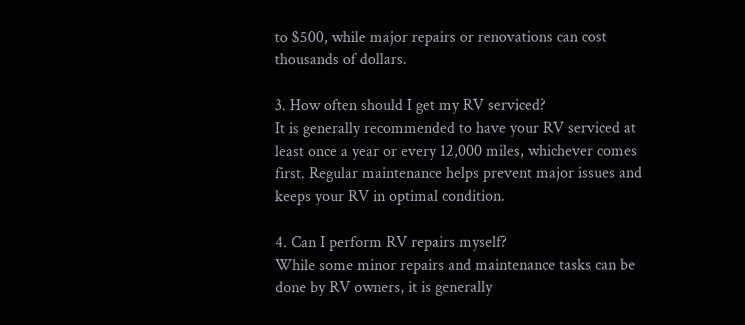to $500, while major repairs or renovations can cost thousands of dollars.

3. How often should I get my RV serviced?
It is generally recommended to have your RV serviced at least once a year or every 12,000 miles, whichever comes first. Regular maintenance helps prevent major issues and keeps your RV in optimal condition.

4. Can I perform RV repairs myself?
While some minor repairs and maintenance tasks can be done by RV owners, it is generally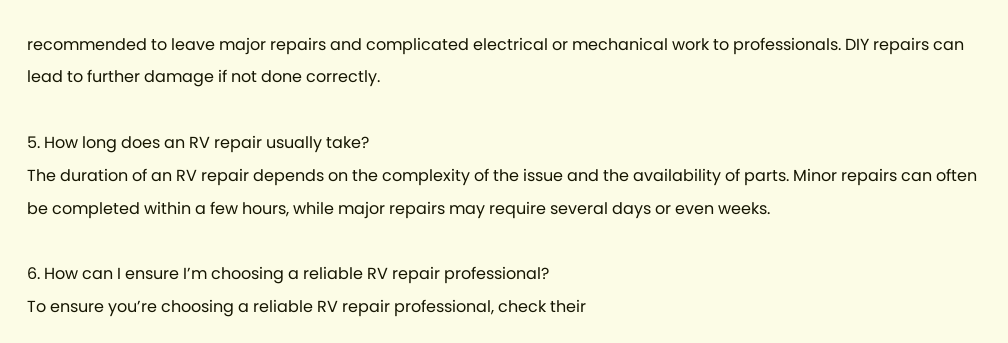recommended to leave major repairs and complicated electrical or mechanical work to professionals. DIY repairs can lead to further damage if not done correctly.

5. How long does an RV repair usually take?
The duration of an RV repair depends on the complexity of the issue and the availability of parts. Minor repairs can often be completed within a few hours, while major repairs may require several days or even weeks.

6. How can I ensure I’m choosing a reliable RV repair professional?
To ensure you’re choosing a reliable RV repair professional, check their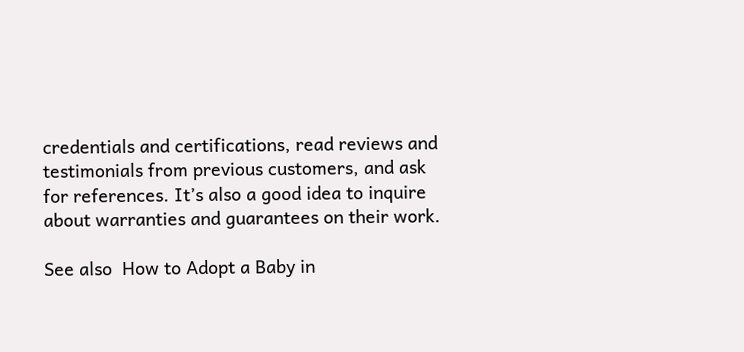credentials and certifications, read reviews and testimonials from previous customers, and ask for references. It’s also a good idea to inquire about warranties and guarantees on their work.

See also  How to Adopt a Baby in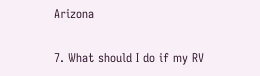Arizona

7. What should I do if my RV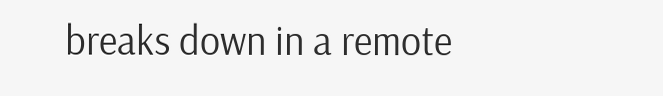breaks down in a remote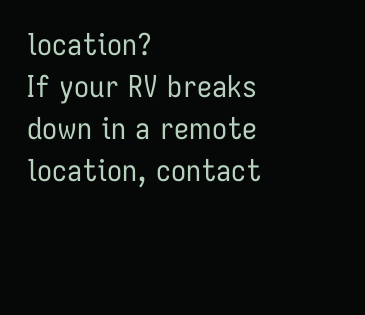location?
If your RV breaks down in a remote location, contact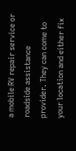a mobile RV repair service or roadside assistance provider. They can come to your location and either fix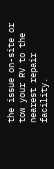the issue on-site or tow your RV to the nearest repair facility.